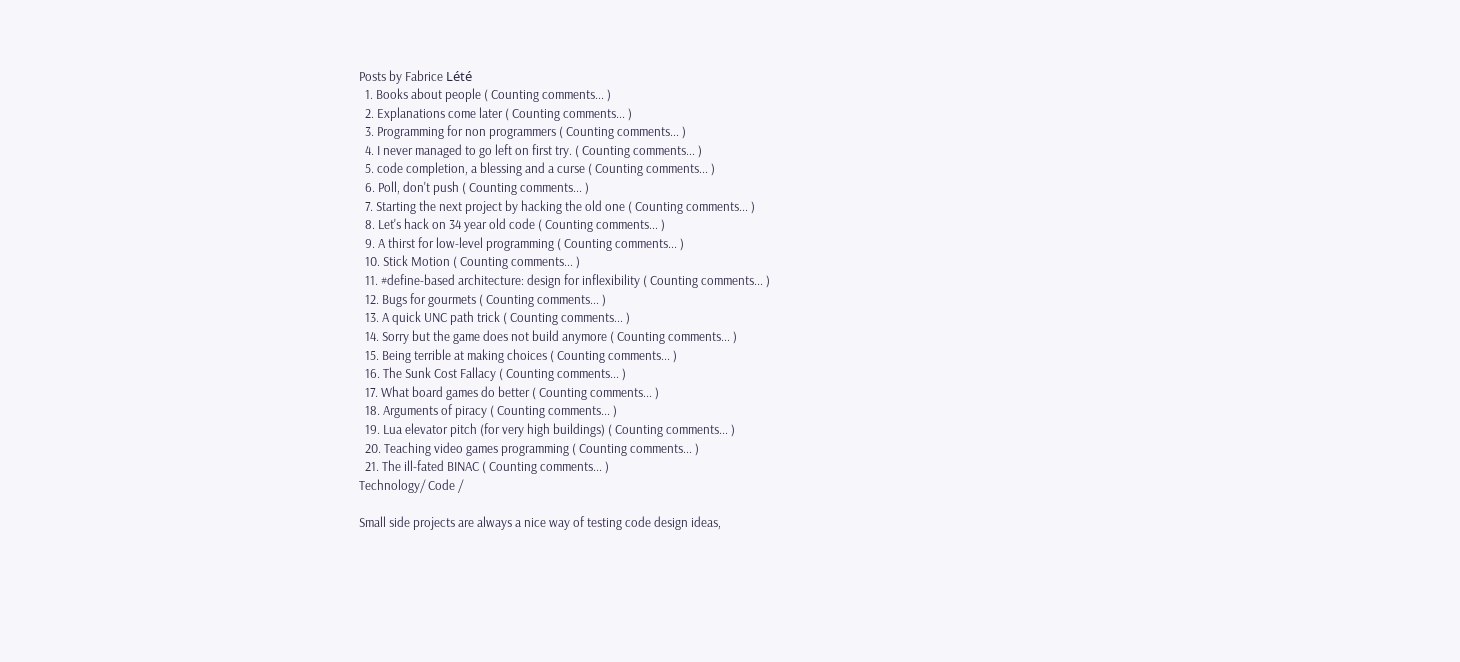Posts by Fabrice Lété
  1. Books about people ( Counting comments... )
  2. Explanations come later ( Counting comments... )
  3. Programming for non programmers ( Counting comments... )
  4. I never managed to go left on first try. ( Counting comments... )
  5. code completion, a blessing and a curse ( Counting comments... )
  6. Poll, don't push ( Counting comments... )
  7. Starting the next project by hacking the old one ( Counting comments... )
  8. Let's hack on 34 year old code ( Counting comments... )
  9. A thirst for low-level programming ( Counting comments... )
  10. Stick Motion ( Counting comments... )
  11. #define-based architecture: design for inflexibility ( Counting comments... )
  12. Bugs for gourmets ( Counting comments... )
  13. A quick UNC path trick ( Counting comments... )
  14. Sorry but the game does not build anymore ( Counting comments... )
  15. Being terrible at making choices ( Counting comments... )
  16. The Sunk Cost Fallacy ( Counting comments... )
  17. What board games do better ( Counting comments... )
  18. Arguments of piracy ( Counting comments... )
  19. Lua elevator pitch (for very high buildings) ( Counting comments... )
  20. Teaching video games programming ( Counting comments... )
  21. The ill-fated BINAC ( Counting comments... )
Technology/ Code /

Small side projects are always a nice way of testing code design ideas,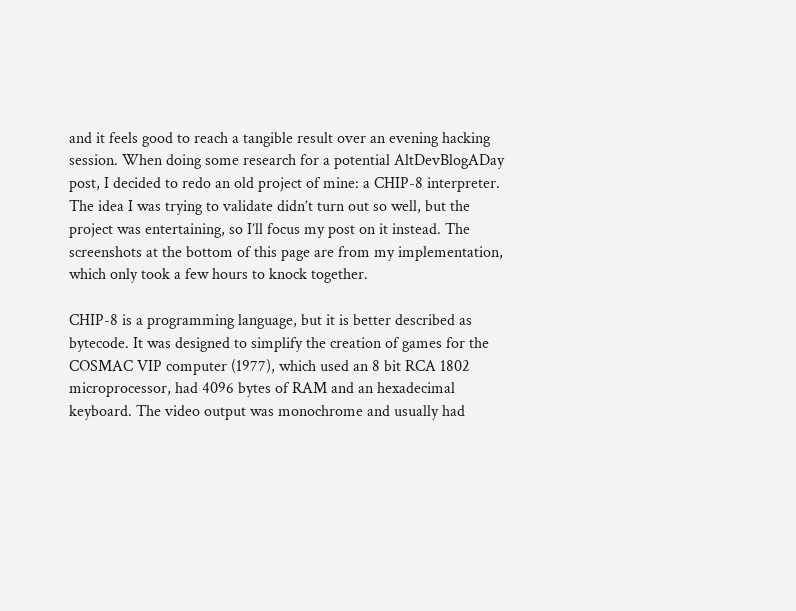and it feels good to reach a tangible result over an evening hacking session. When doing some research for a potential AltDevBlogADay post, I decided to redo an old project of mine: a CHIP-8 interpreter. The idea I was trying to validate didn’t turn out so well, but the project was entertaining, so I’ll focus my post on it instead. The screenshots at the bottom of this page are from my implementation, which only took a few hours to knock together.

CHIP-8 is a programming language, but it is better described as bytecode. It was designed to simplify the creation of games for the COSMAC VIP computer (1977), which used an 8 bit RCA 1802 microprocessor, had 4096 bytes of RAM and an hexadecimal keyboard. The video output was monochrome and usually had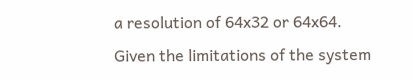a resolution of 64x32 or 64x64. Given the limitations of the system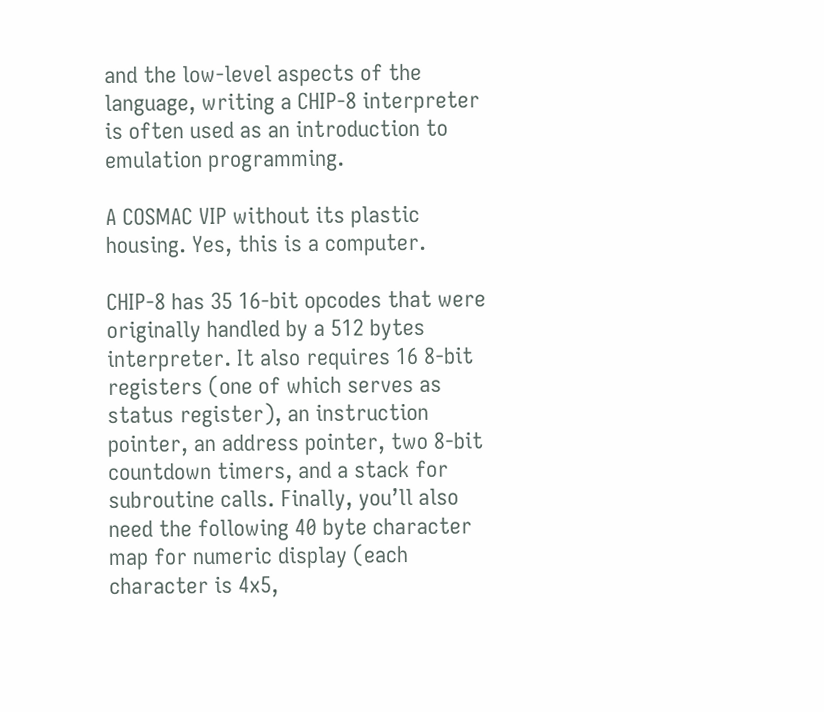and the low-level aspects of the language, writing a CHIP-8 interpreter is often used as an introduction to emulation programming.

A COSMAC VIP without its plastic housing. Yes, this is a computer.

CHIP-8 has 35 16-bit opcodes that were originally handled by a 512 bytes interpreter. It also requires 16 8-bit registers (one of which serves as status register), an instruction pointer, an address pointer, two 8-bit countdown timers, and a stack for subroutine calls. Finally, you’ll also need the following 40 byte character map for numeric display (each character is 4x5,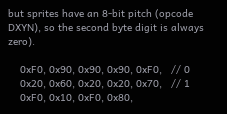but sprites have an 8-bit pitch (opcode DXYN), so the second byte digit is always zero).

    0xF0, 0x90, 0x90, 0x90, 0xF0,   // 0
    0x20, 0x60, 0x20, 0x20, 0x70,   // 1
    0xF0, 0x10, 0xF0, 0x80,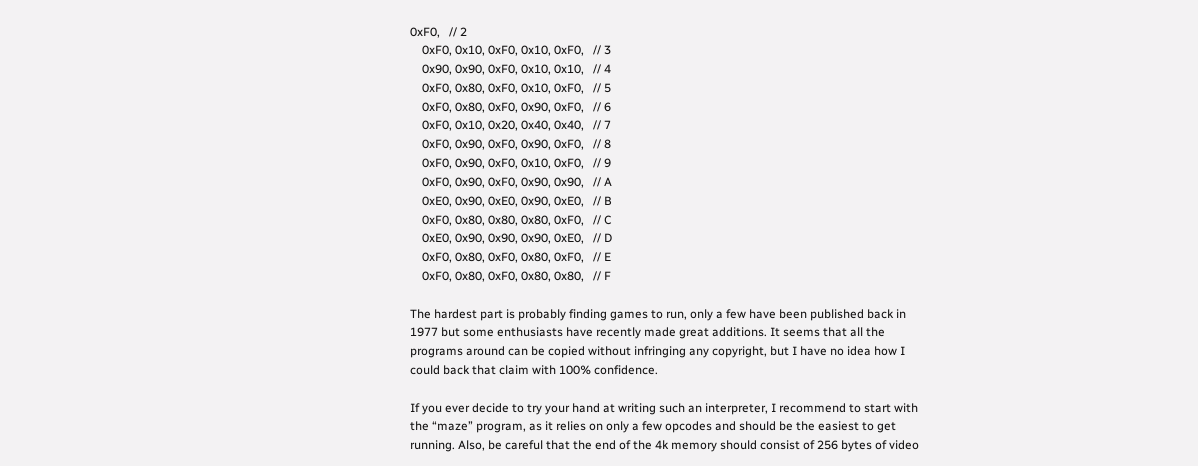0xF0,   // 2
    0xF0, 0x10, 0xF0, 0x10, 0xF0,   // 3
    0x90, 0x90, 0xF0, 0x10, 0x10,   // 4
    0xF0, 0x80, 0xF0, 0x10, 0xF0,   // 5
    0xF0, 0x80, 0xF0, 0x90, 0xF0,   // 6
    0xF0, 0x10, 0x20, 0x40, 0x40,   // 7
    0xF0, 0x90, 0xF0, 0x90, 0xF0,   // 8
    0xF0, 0x90, 0xF0, 0x10, 0xF0,   // 9
    0xF0, 0x90, 0xF0, 0x90, 0x90,   // A
    0xE0, 0x90, 0xE0, 0x90, 0xE0,   // B
    0xF0, 0x80, 0x80, 0x80, 0xF0,   // C
    0xE0, 0x90, 0x90, 0x90, 0xE0,   // D
    0xF0, 0x80, 0xF0, 0x80, 0xF0,   // E
    0xF0, 0x80, 0xF0, 0x80, 0x80,   // F

The hardest part is probably finding games to run, only a few have been published back in 1977 but some enthusiasts have recently made great additions. It seems that all the programs around can be copied without infringing any copyright, but I have no idea how I could back that claim with 100% confidence.

If you ever decide to try your hand at writing such an interpreter, I recommend to start with the “maze” program, as it relies on only a few opcodes and should be the easiest to get running. Also, be careful that the end of the 4k memory should consist of 256 bytes of video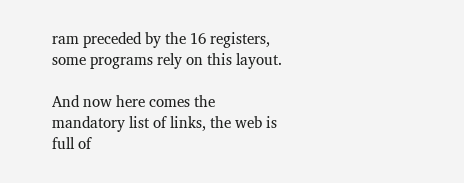ram preceded by the 16 registers, some programs rely on this layout.

And now here comes the mandatory list of links, the web is full of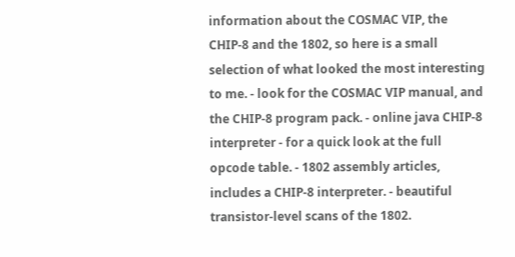information about the COSMAC VIP, the CHIP-8 and the 1802, so here is a small selection of what looked the most interesting to me. - look for the COSMAC VIP manual, and the CHIP-8 program pack. - online java CHIP-8 interpreter - for a quick look at the full opcode table. - 1802 assembly articles, includes a CHIP-8 interpreter. - beautiful transistor-level scans of the 1802.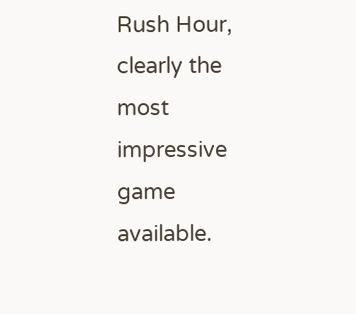Rush Hour, clearly the most impressive game available.